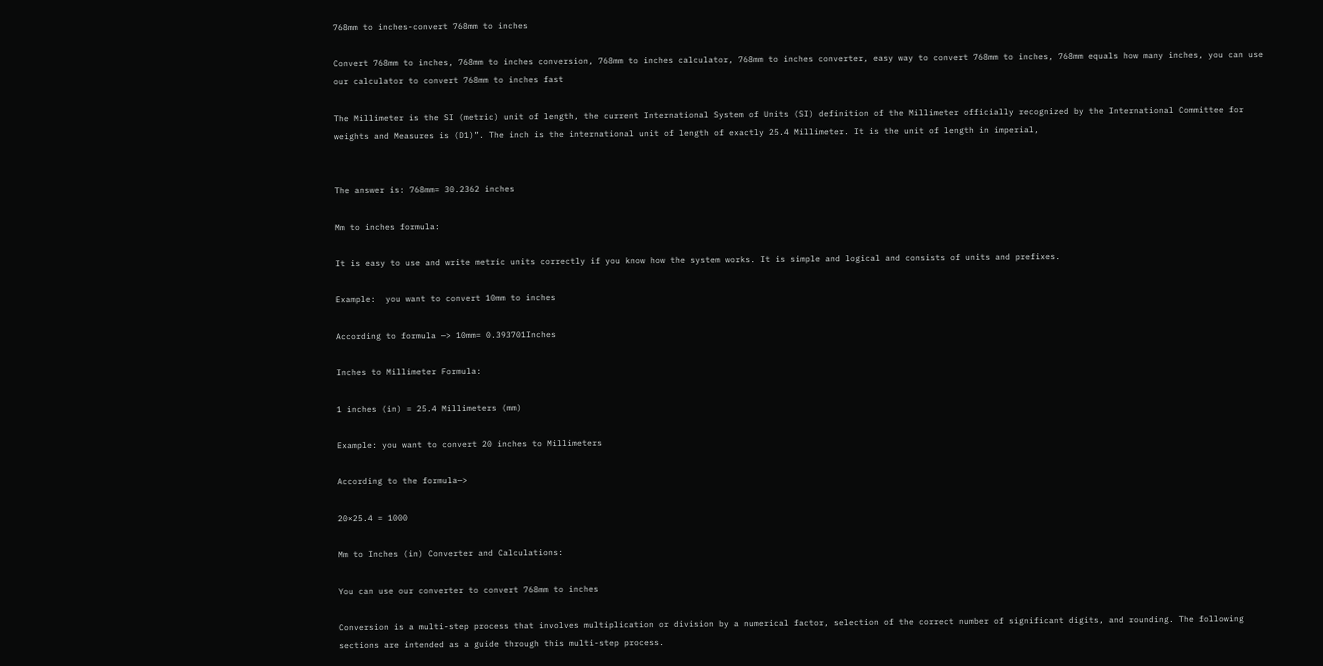768mm to inches-convert 768mm to inches

Convert 768mm to inches, 768mm to inches conversion, 768mm to inches calculator, 768mm to inches converter, easy way to convert 768mm to inches, 768mm equals how many inches, you can use our calculator to convert 768mm to inches fast

The Millimeter is the SI (metric) unit of length, the current International System of Units (SI) definition of the Millimeter officially recognized by the International Committee for weights and Measures is (D1)”. The inch is the international unit of length of exactly 25.4 Millimeter. It is the unit of length in imperial,


The answer is: 768mm= 30.2362 inches

Mm to inches formula:

It is easy to use and write metric units correctly if you know how the system works. It is simple and logical and consists of units and prefixes.

Example:  you want to convert 10mm to inches

According to formula —> 10mm= 0.393701Inches

Inches to Millimeter Formula:

1 inches (in) = 25.4 Millimeters (mm)

Example: you want to convert 20 inches to Millimeters

According to the formula—>

20×25.4 = 1000

Mm to Inches (in) Converter and Calculations:

You can use our converter to convert 768mm to inches

Conversion is a multi-step process that involves multiplication or division by a numerical factor, selection of the correct number of significant digits, and rounding. The following sections are intended as a guide through this multi-step process.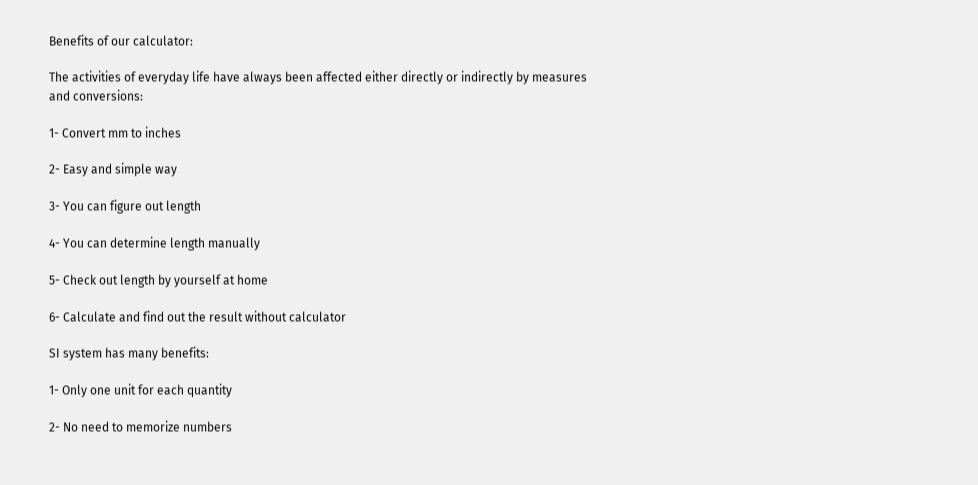Benefits of our calculator:

The activities of everyday life have always been affected either directly or indirectly by measures and conversions:

1- Convert mm to inches

2- Easy and simple way

3- You can figure out length

4- You can determine length manually

5- Check out length by yourself at home

6- Calculate and find out the result without calculator

SI system has many benefits:

1- Only one unit for each quantity

2- No need to memorize numbers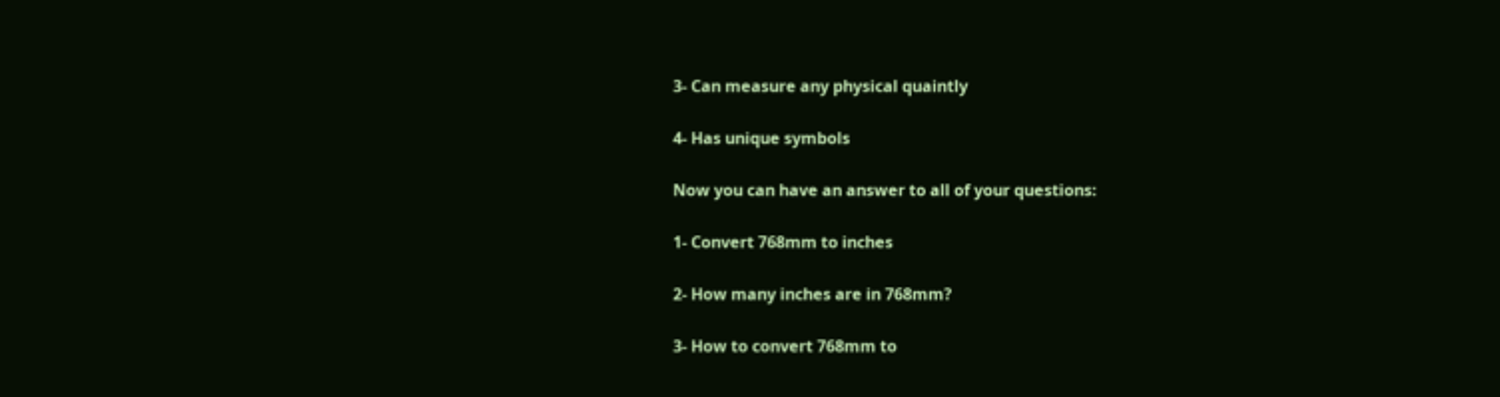3- Can measure any physical quaintly

4- Has unique symbols

Now you can have an answer to all of your questions:

1- Convert 768mm to inches

2- How many inches are in 768mm?

3- How to convert 768mm to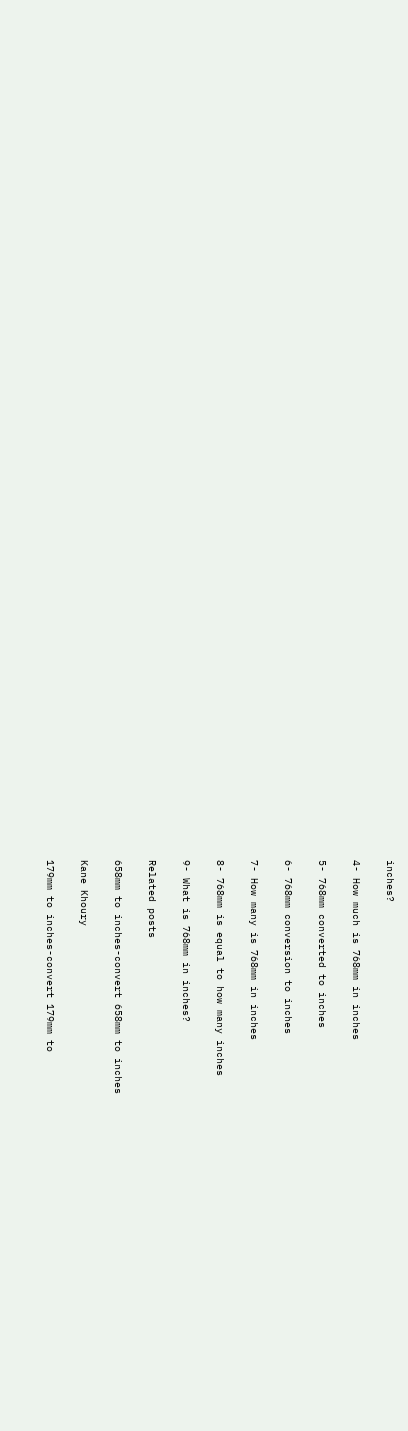inches?

4- How much is 768mm in inches

5- 768mm converted to inches

6- 768mm conversion to inches

7- How many is 768mm in inches

8- 768mm is equal to how many inches

9- What is 768mm in inches?

Related posts

658mm to inches-convert 658mm to inches

Kane Khoury

179mm to inches-convert 179mm to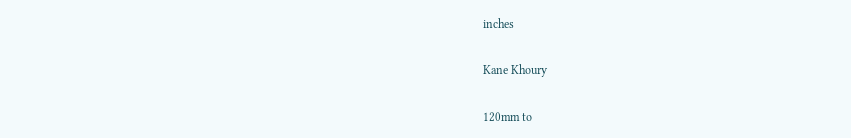inches

Kane Khoury

120mm to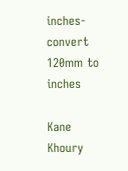inches-convert 120mm to inches

Kane Khoury